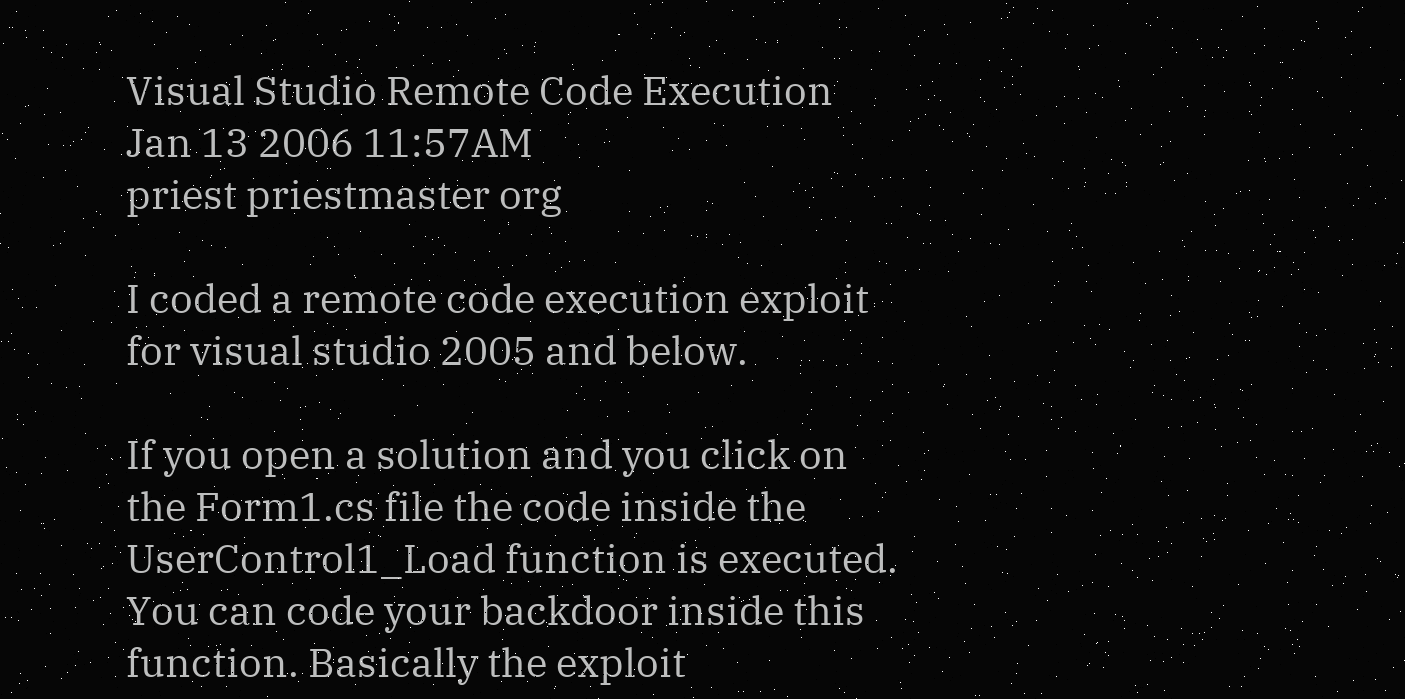Visual Studio Remote Code Execution Jan 13 2006 11:57AM
priest priestmaster org

I coded a remote code execution exploit for visual studio 2005 and below.

If you open a solution and you click on the Form1.cs file the code inside the UserControl1_Load function is executed. You can code your backdoor inside this function. Basically the exploit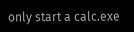only start a calc.exe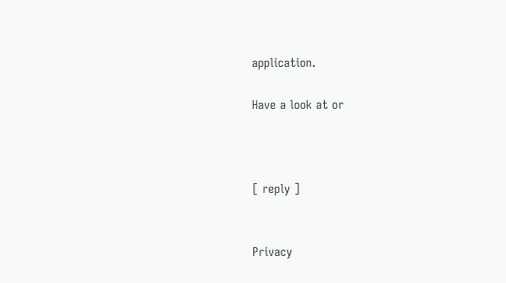application.

Have a look at or



[ reply ]


Privacy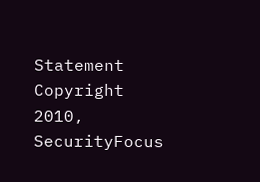Statement
Copyright 2010, SecurityFocus